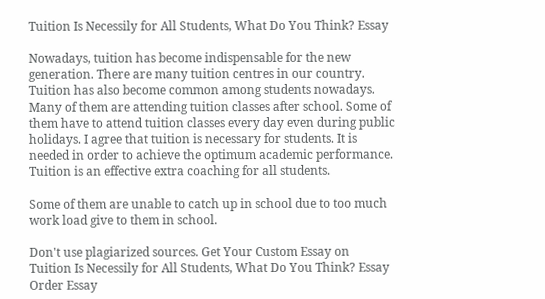Tuition Is Necessily for All Students, What Do You Think? Essay

Nowadays, tuition has become indispensable for the new generation. There are many tuition centres in our country. Tuition has also become common among students nowadays. Many of them are attending tuition classes after school. Some of them have to attend tuition classes every day even during public holidays. I agree that tuition is necessary for students. It is needed in order to achieve the optimum academic performance. Tuition is an effective extra coaching for all students.

Some of them are unable to catch up in school due to too much work load give to them in school.

Don't use plagiarized sources. Get Your Custom Essay on
Tuition Is Necessily for All Students, What Do You Think? Essay
Order Essay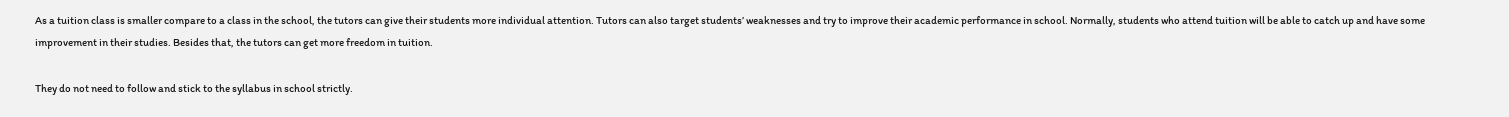As a tuition class is smaller compare to a class in the school, the tutors can give their students more individual attention. Tutors can also target students’ weaknesses and try to improve their academic performance in school. Normally, students who attend tuition will be able to catch up and have some improvement in their studies. Besides that, the tutors can get more freedom in tuition.

They do not need to follow and stick to the syllabus in school strictly.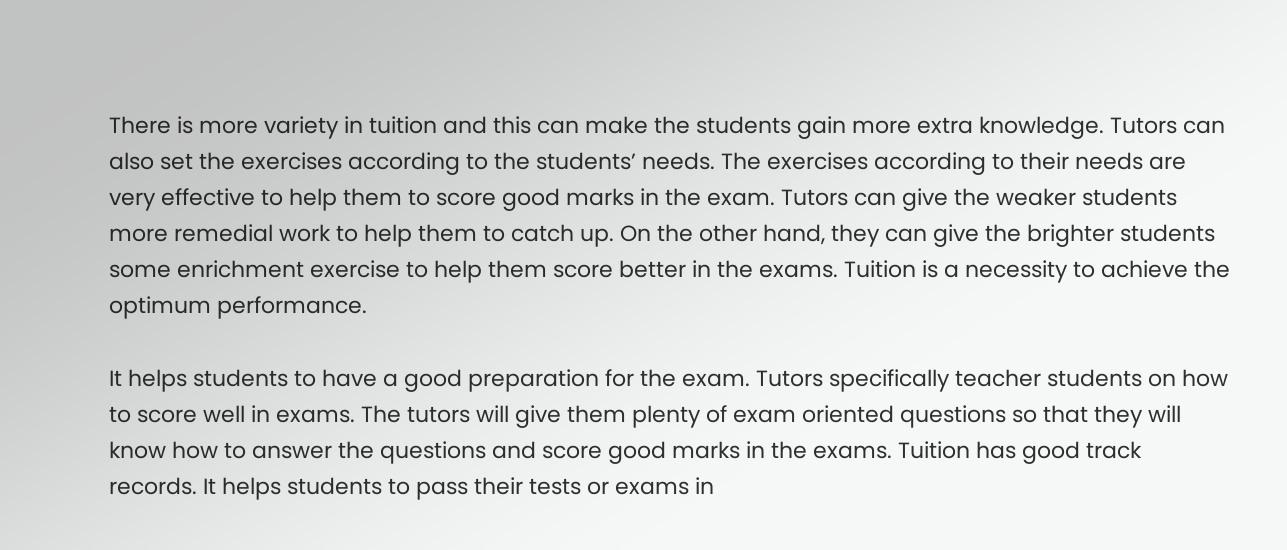There is more variety in tuition and this can make the students gain more extra knowledge. Tutors can also set the exercises according to the students’ needs. The exercises according to their needs are very effective to help them to score good marks in the exam. Tutors can give the weaker students more remedial work to help them to catch up. On the other hand, they can give the brighter students some enrichment exercise to help them score better in the exams. Tuition is a necessity to achieve the optimum performance.

It helps students to have a good preparation for the exam. Tutors specifically teacher students on how to score well in exams. The tutors will give them plenty of exam oriented questions so that they will know how to answer the questions and score good marks in the exams. Tuition has good track records. It helps students to pass their tests or exams in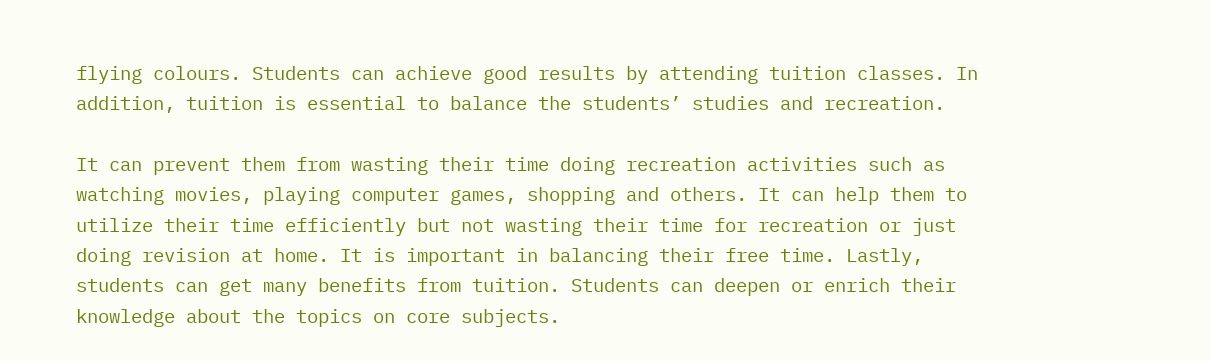flying colours. Students can achieve good results by attending tuition classes. In addition, tuition is essential to balance the students’ studies and recreation.

It can prevent them from wasting their time doing recreation activities such as watching movies, playing computer games, shopping and others. It can help them to utilize their time efficiently but not wasting their time for recreation or just doing revision at home. It is important in balancing their free time. Lastly, students can get many benefits from tuition. Students can deepen or enrich their knowledge about the topics on core subjects.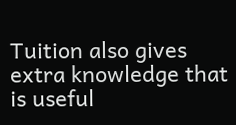Tuition also gives extra knowledge that is useful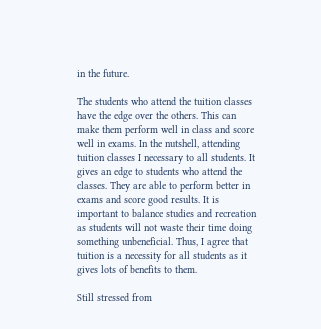in the future.

The students who attend the tuition classes have the edge over the others. This can make them perform well in class and score well in exams. In the nutshell, attending tuition classes I necessary to all students. It gives an edge to students who attend the classes. They are able to perform better in exams and score good results. It is important to balance studies and recreation as students will not waste their time doing something unbeneficial. Thus, I agree that tuition is a necessity for all students as it gives lots of benefits to them.

Still stressed from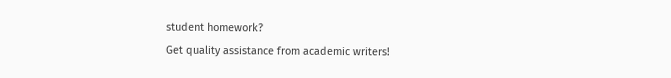student homework?
Get quality assistance from academic writers!